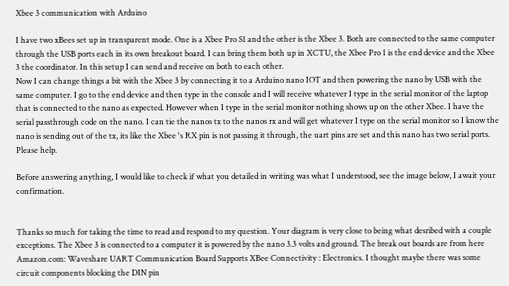Xbee 3 communication with Arduino

I have two xBees set up in transparent mode. One is a Xbee Pro S1 and the other is the Xbee 3. Both are connected to the same computer through the USB ports each in its own breakout board. I can bring them both up in XCTU, the Xbee Pro 1 is the end device and the Xbee 3 the coordinator. In this setup I can send and receive on both to each other.
Now I can change things a bit with the Xbee 3 by connecting it to a Arduino nano IOT and then powering the nano by USB with the same computer. I go to the end device and then type in the console and I will receive whatever I type in the serial monitor of the laptop that is connected to the nano as expected. However when I type in the serial monitor nothing shows up on the other Xbee. I have the serial passthrough code on the nano. I can tie the nanos tx to the nanos rx and will get whatever I type on the serial monitor so I know the nano is sending out of the tx, its like the Xbee 's RX pin is not passing it through, the uart pins are set and this nano has two serial ports. Please help.

Before answering anything, I would like to check if what you detailed in writing was what I understood, see the image below, I await your confirmation.


Thanks so much for taking the time to read and respond to my question. Your diagram is very close to being what desribed with a couple exceptions. The Xbee 3 is connected to a computer it is powered by the nano 3.3 volts and ground. The break out boards are from here Amazon.com: Waveshare UART Communication Board Supports XBee Connectivity : Electronics. I thought maybe there was some circuit components blocking the DIN pin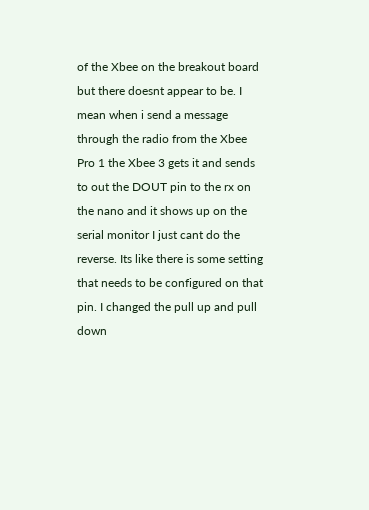of the Xbee on the breakout board but there doesnt appear to be. I mean when i send a message through the radio from the Xbee Pro 1 the Xbee 3 gets it and sends to out the DOUT pin to the rx on the nano and it shows up on the serial monitor I just cant do the reverse. Its like there is some setting that needs to be configured on that pin. I changed the pull up and pull down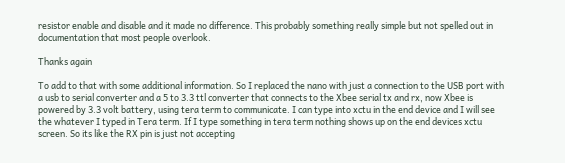resistor enable and disable and it made no difference. This probably something really simple but not spelled out in documentation that most people overlook.

Thanks again

To add to that with some additional information. So I replaced the nano with just a connection to the USB port with a usb to serial converter and a 5 to 3.3 ttl converter that connects to the Xbee serial tx and rx, now Xbee is powered by 3.3 volt battery, using tera term to communicate. I can type into xctu in the end device and I will see the whatever I typed in Tera term. If I type something in tera term nothing shows up on the end devices xctu screen. So its like the RX pin is just not accepting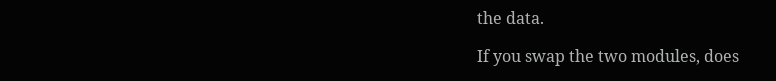the data.

If you swap the two modules, does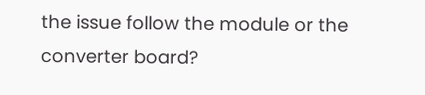the issue follow the module or the converter board?